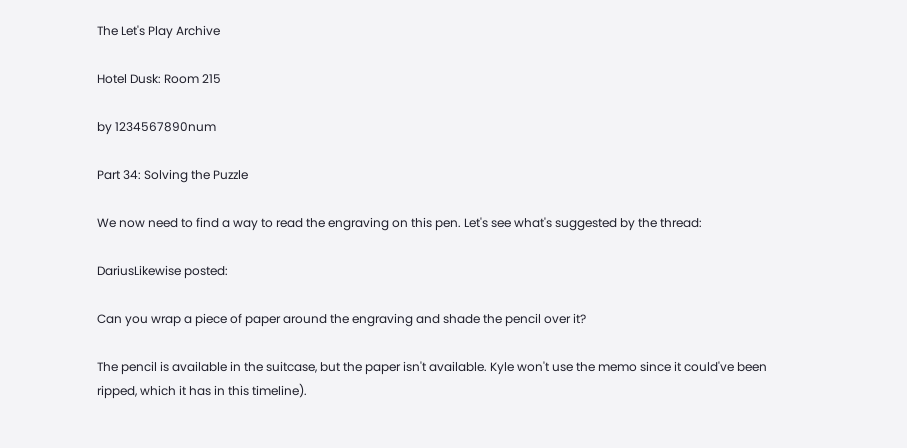The Let's Play Archive

Hotel Dusk: Room 215

by 1234567890num

Part 34: Solving the Puzzle

We now need to find a way to read the engraving on this pen. Let's see what's suggested by the thread:

DariusLikewise posted:

Can you wrap a piece of paper around the engraving and shade the pencil over it?

The pencil is available in the suitcase, but the paper isn't available. Kyle won't use the memo since it could've been ripped, which it has in this timeline).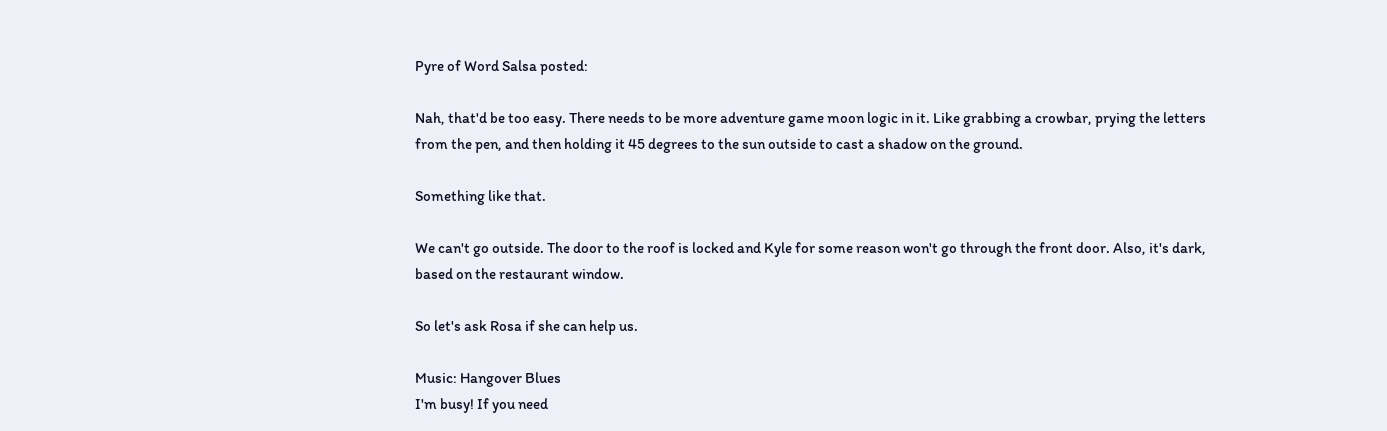Pyre of Word Salsa posted:

Nah, that'd be too easy. There needs to be more adventure game moon logic in it. Like grabbing a crowbar, prying the letters from the pen, and then holding it 45 degrees to the sun outside to cast a shadow on the ground.

Something like that.

We can't go outside. The door to the roof is locked and Kyle for some reason won't go through the front door. Also, it's dark, based on the restaurant window.

So let's ask Rosa if she can help us.

Music: Hangover Blues
I'm busy! If you need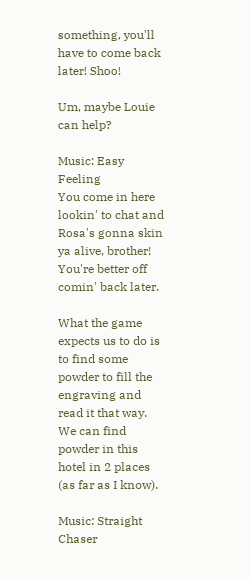something, you'll have to come back later! Shoo!

Um, maybe Louie can help?

Music: Easy Feeling
You come in here lookin' to chat and Rosa's gonna skin ya alive, brother! You're better off comin' back later.

What the game expects us to do is to find some powder to fill the engraving and read it that way. We can find powder in this hotel in 2 places (as far as I know).

Music: Straight Chaser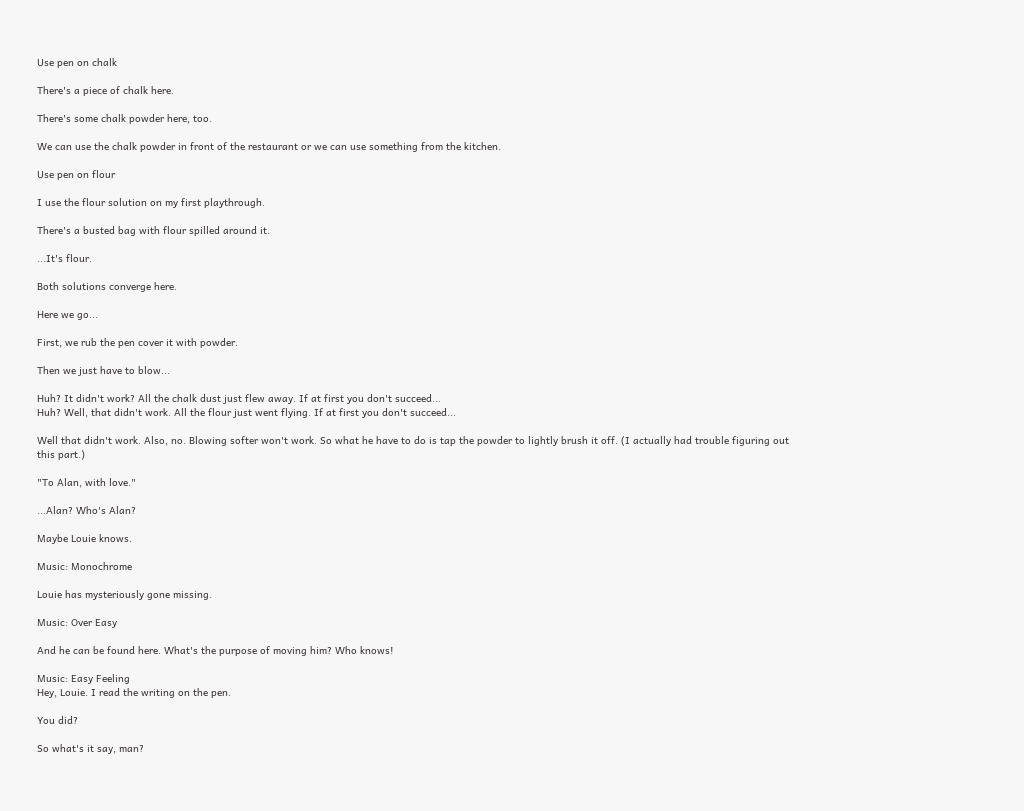Use pen on chalk

There's a piece of chalk here.

There's some chalk powder here, too.

We can use the chalk powder in front of the restaurant or we can use something from the kitchen.

Use pen on flour

I use the flour solution on my first playthrough.

There's a busted bag with flour spilled around it.

...It's flour.

Both solutions converge here.

Here we go...

First, we rub the pen cover it with powder.

Then we just have to blow...

Huh? It didn't work? All the chalk dust just flew away. If at first you don't succeed...
Huh? Well, that didn't work. All the flour just went flying. If at first you don't succeed...

Well that didn't work. Also, no. Blowing softer won't work. So what he have to do is tap the powder to lightly brush it off. (I actually had trouble figuring out this part.)

"To Alan, with love."

...Alan? Who's Alan?

Maybe Louie knows.

Music: Monochrome

Louie has mysteriously gone missing.

Music: Over Easy

And he can be found here. What's the purpose of moving him? Who knows!

Music: Easy Feeling
Hey, Louie. I read the writing on the pen.

You did?

So what's it say, man?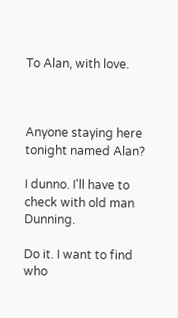To Alan, with love.



Anyone staying here tonight named Alan?

I dunno. I'll have to check with old man Dunning.

Do it. I want to find who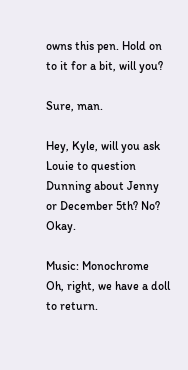owns this pen. Hold on to it for a bit, will you?

Sure, man.

Hey, Kyle, will you ask Louie to question Dunning about Jenny or December 5th? No? Okay.

Music: Monochrome
Oh, right, we have a doll to return.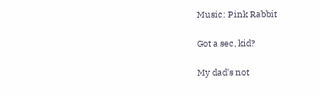Music: Pink Rabbit

Got a sec, kid?

My dad's not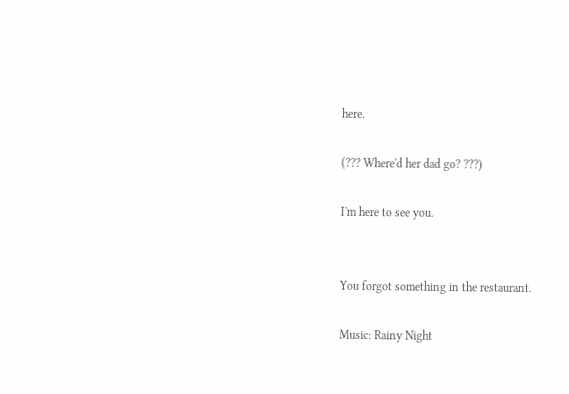here.

(??? Where'd her dad go? ???)

I'm here to see you.


You forgot something in the restaurant.

Music: Rainy Night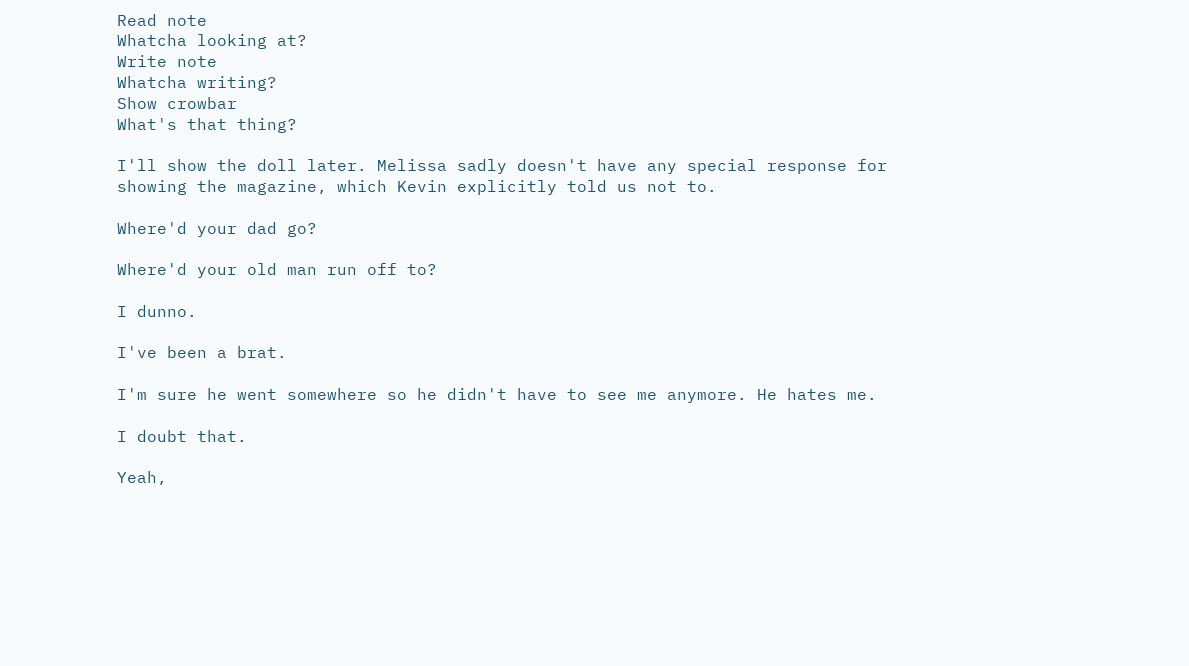Read note
Whatcha looking at?
Write note
Whatcha writing?
Show crowbar
What's that thing?

I'll show the doll later. Melissa sadly doesn't have any special response for showing the magazine, which Kevin explicitly told us not to.

Where'd your dad go?

Where'd your old man run off to?

I dunno.

I've been a brat.

I'm sure he went somewhere so he didn't have to see me anymore. He hates me.

I doubt that.

Yeah,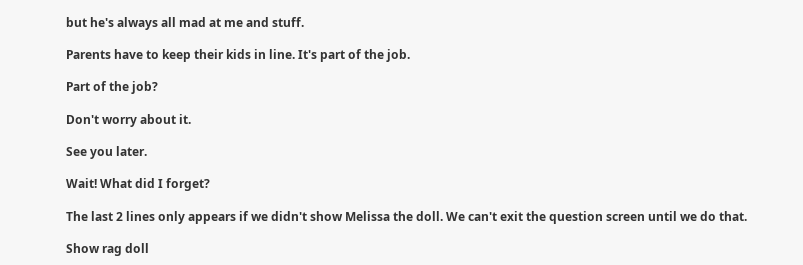but he's always all mad at me and stuff.

Parents have to keep their kids in line. It's part of the job.

Part of the job?

Don't worry about it.

See you later.

Wait! What did I forget?

The last 2 lines only appears if we didn't show Melissa the doll. We can't exit the question screen until we do that.

Show rag doll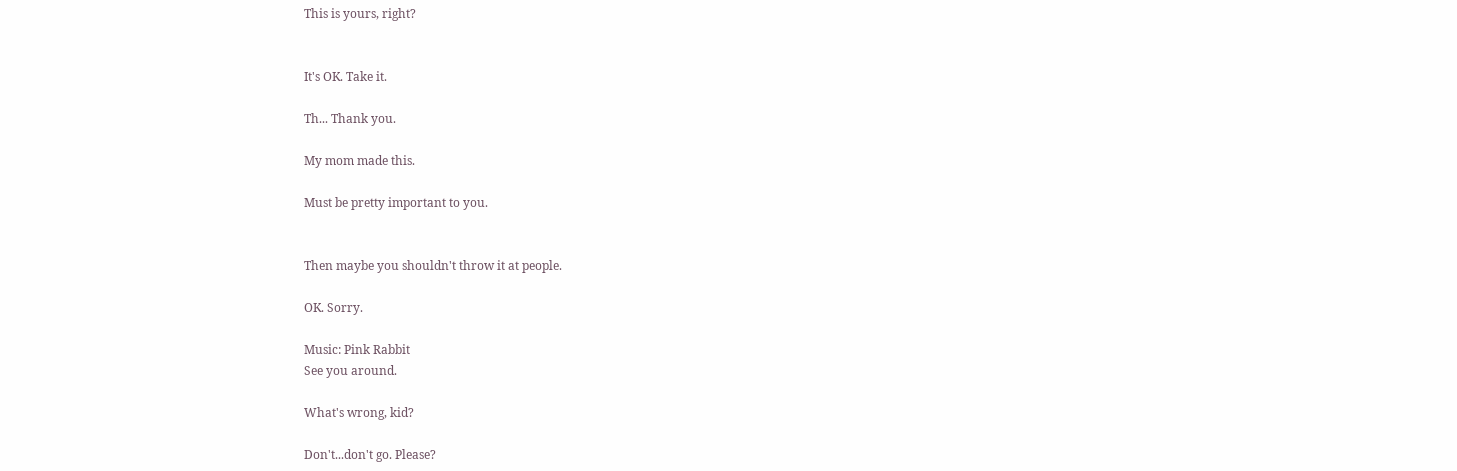This is yours, right?


It's OK. Take it.

Th... Thank you.

My mom made this.

Must be pretty important to you.


Then maybe you shouldn't throw it at people.

OK. Sorry.

Music: Pink Rabbit
See you around.

What's wrong, kid?

Don't...don't go. Please?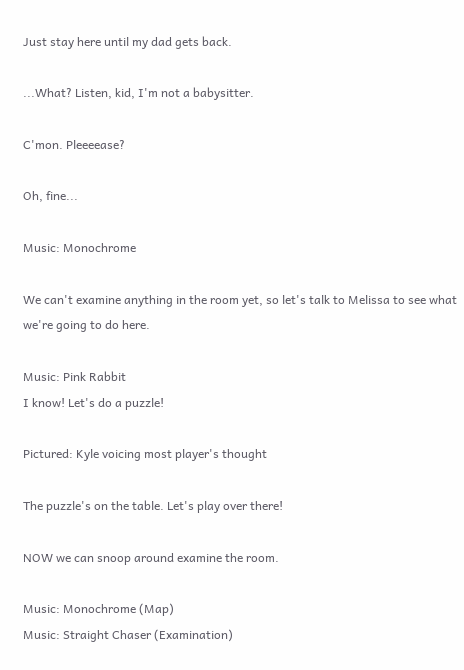Just stay here until my dad gets back.

...What? Listen, kid, I'm not a babysitter.

C'mon. Pleeeease?

Oh, fine...

Music: Monochrome

We can't examine anything in the room yet, so let's talk to Melissa to see what we're going to do here.

Music: Pink Rabbit
I know! Let's do a puzzle!

Pictured: Kyle voicing most player's thought

The puzzle's on the table. Let's play over there!

NOW we can snoop around examine the room.

Music: Monochrome (Map)
Music: Straight Chaser (Examination)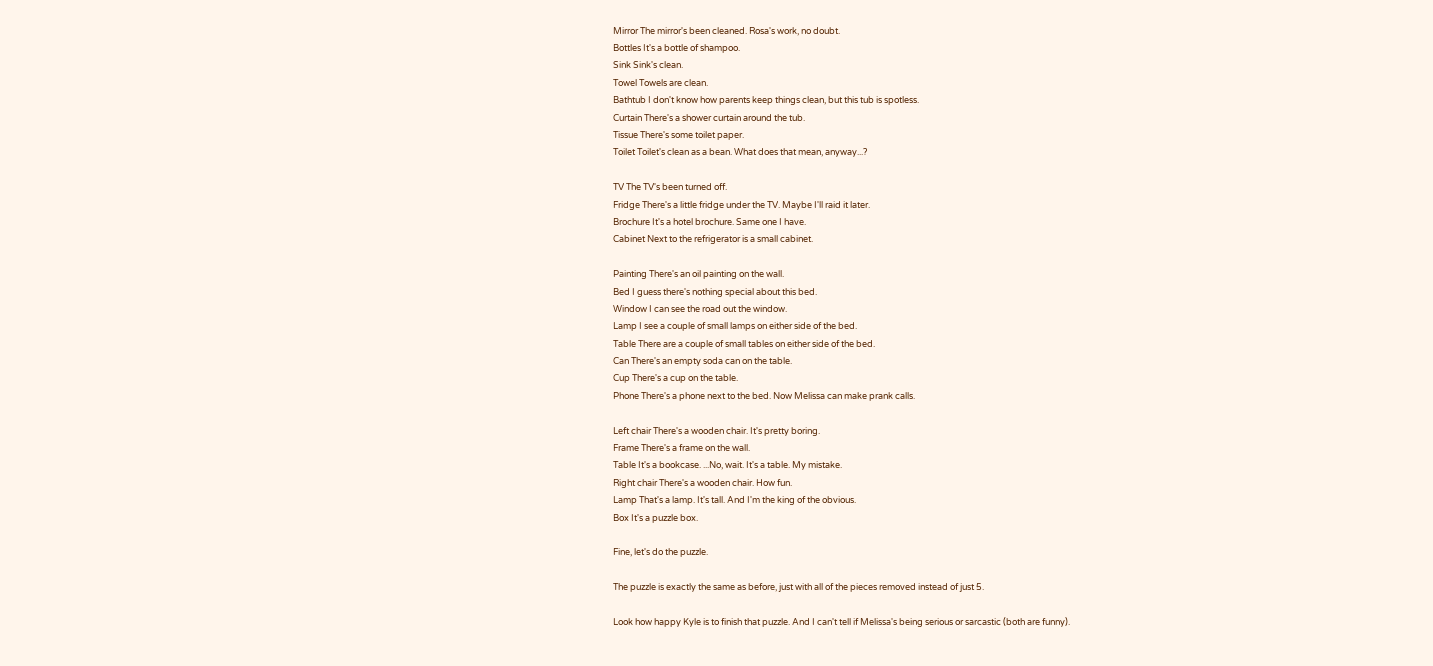Mirror The mirror's been cleaned. Rosa's work, no doubt.
Bottles It's a bottle of shampoo.
Sink Sink's clean.
Towel Towels are clean.
Bathtub I don't know how parents keep things clean, but this tub is spotless.
Curtain There's a shower curtain around the tub.
Tissue There's some toilet paper.
Toilet Toilet's clean as a bean. What does that mean, anyway...?

TV The TV's been turned off.
Fridge There's a little fridge under the TV. Maybe I'll raid it later.
Brochure It's a hotel brochure. Same one I have.
Cabinet Next to the refrigerator is a small cabinet.

Painting There's an oil painting on the wall.
Bed I guess there's nothing special about this bed.
Window I can see the road out the window.
Lamp I see a couple of small lamps on either side of the bed.
Table There are a couple of small tables on either side of the bed.
Can There's an empty soda can on the table.
Cup There's a cup on the table.
Phone There's a phone next to the bed. Now Melissa can make prank calls.

Left chair There's a wooden chair. It's pretty boring.
Frame There's a frame on the wall.
Table It's a bookcase. ...No, wait. It's a table. My mistake.
Right chair There's a wooden chair. How fun.
Lamp That's a lamp. It's tall. And I'm the king of the obvious.
Box It's a puzzle box.

Fine, let's do the puzzle.

The puzzle is exactly the same as before, just with all of the pieces removed instead of just 5.

Look how happy Kyle is to finish that puzzle. And I can't tell if Melissa's being serious or sarcastic (both are funny).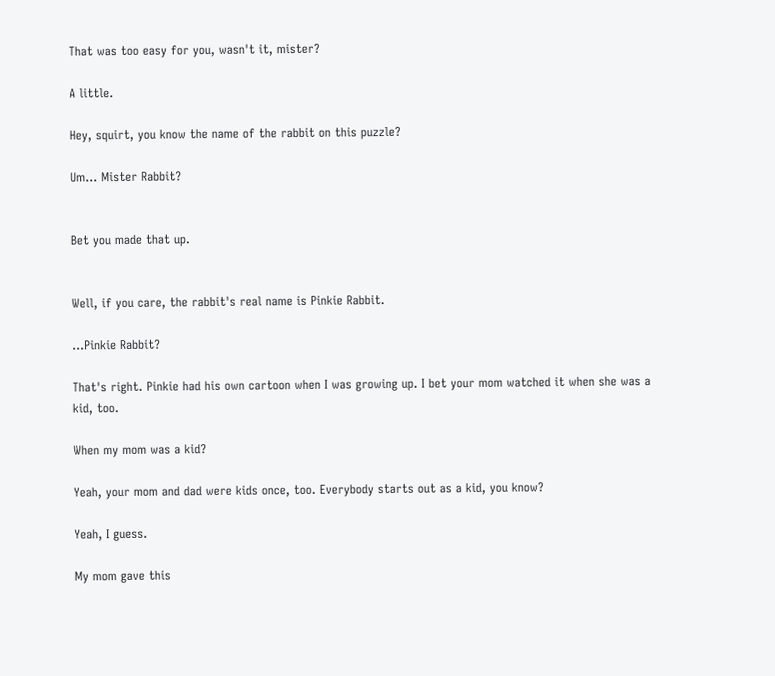That was too easy for you, wasn't it, mister?

A little.

Hey, squirt, you know the name of the rabbit on this puzzle?

Um... Mister Rabbit?


Bet you made that up.


Well, if you care, the rabbit's real name is Pinkie Rabbit.

...Pinkie Rabbit?

That's right. Pinkie had his own cartoon when I was growing up. I bet your mom watched it when she was a kid, too.

When my mom was a kid?

Yeah, your mom and dad were kids once, too. Everybody starts out as a kid, you know?

Yeah, I guess.

My mom gave this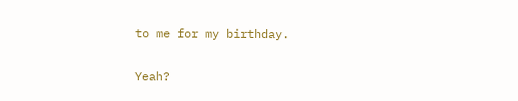to me for my birthday.

Yeah?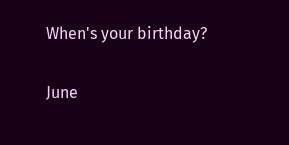When's your birthday?

June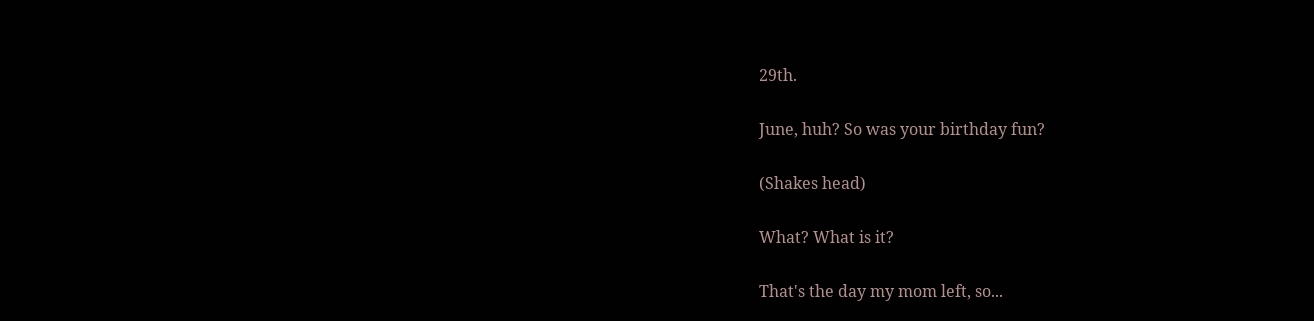29th.

June, huh? So was your birthday fun?

(Shakes head)

What? What is it?

That's the day my mom left, so...